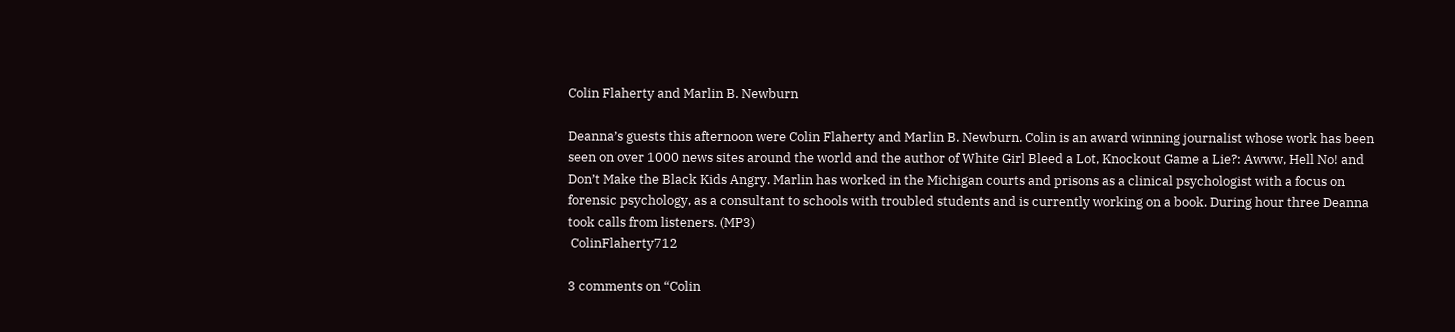Colin Flaherty and Marlin B. Newburn

Deanna’s guests this afternoon were Colin Flaherty and Marlin B. Newburn. Colin is an award winning journalist whose work has been seen on over 1000 news sites around the world and the author of White Girl Bleed a Lot, Knockout Game a Lie?: Awww, Hell No! and Don’t Make the Black Kids Angry. Marlin has worked in the Michigan courts and prisons as a clinical psychologist with a focus on forensic psychology, as a consultant to schools with troubled students and is currently working on a book. During hour three Deanna took calls from listeners. (MP3)
 ColinFlaherty712

3 comments on “Colin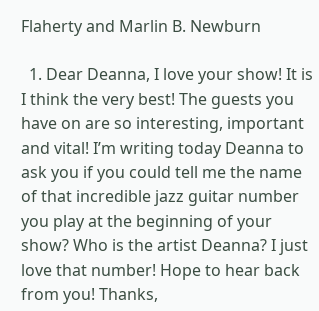Flaherty and Marlin B. Newburn

  1. Dear Deanna, I love your show! It is I think the very best! The guests you have on are so interesting, important and vital! I’m writing today Deanna to ask you if you could tell me the name of that incredible jazz guitar number you play at the beginning of your show? Who is the artist Deanna? I just love that number! Hope to hear back from you! Thanks,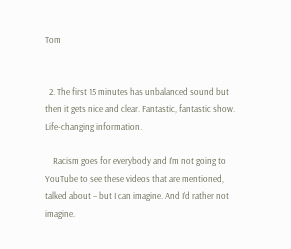Tom


  2. The first 15 minutes has unbalanced sound but then it gets nice and clear. Fantastic, fantastic show. Life-changing information.

    Racism goes for everybody and I’m not going to YouTube to see these videos that are mentioned, talked about – but I can imagine. And I’d rather not imagine.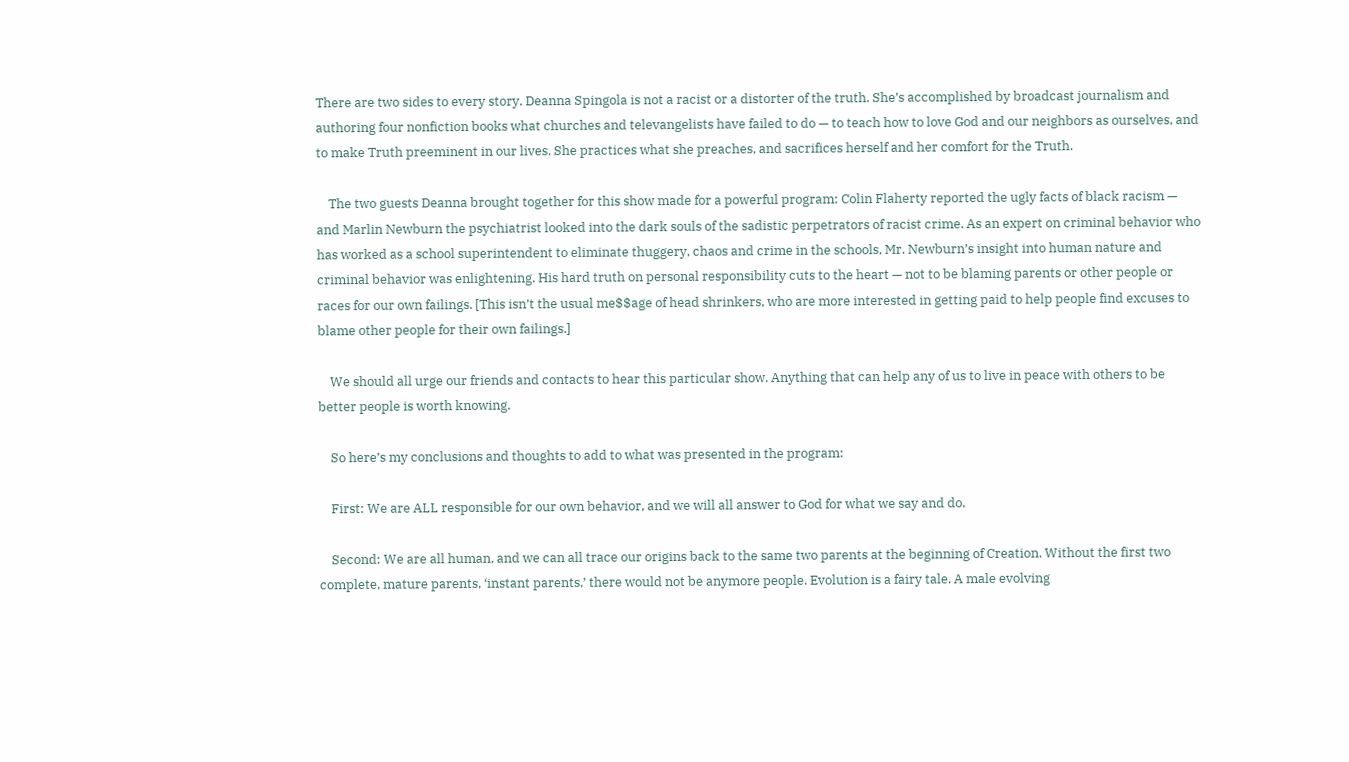There are two sides to every story. Deanna Spingola is not a racist or a distorter of the truth. She’s accomplished by broadcast journalism and authoring four nonfiction books what churches and televangelists have failed to do — to teach how to love God and our neighbors as ourselves, and to make Truth preeminent in our lives. She practices what she preaches, and sacrifices herself and her comfort for the Truth.

    The two guests Deanna brought together for this show made for a powerful program: Colin Flaherty reported the ugly facts of black racism — and Marlin Newburn the psychiatrist looked into the dark souls of the sadistic perpetrators of racist crime. As an expert on criminal behavior who has worked as a school superintendent to eliminate thuggery, chaos and crime in the schools, Mr. Newburn’s insight into human nature and criminal behavior was enlightening. His hard truth on personal responsibility cuts to the heart — not to be blaming parents or other people or races for our own failings. [This isn’t the usual me$$age of head shrinkers, who are more interested in getting paid to help people find excuses to blame other people for their own failings.]

    We should all urge our friends and contacts to hear this particular show. Anything that can help any of us to live in peace with others to be better people is worth knowing.

    So here’s my conclusions and thoughts to add to what was presented in the program:

    First: We are ALL responsible for our own behavior, and we will all answer to God for what we say and do.

    Second: We are all human, and we can all trace our origins back to the same two parents at the beginning of Creation. Without the first two complete, mature parents, ‘instant parents,’ there would not be anymore people. Evolution is a fairy tale. A male evolving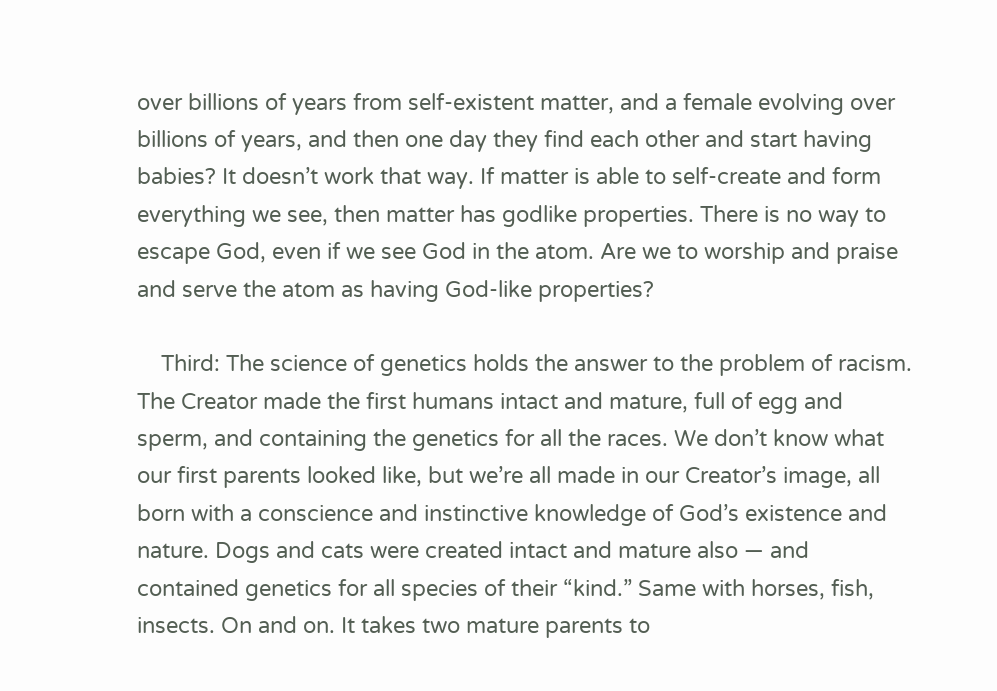over billions of years from self-existent matter, and a female evolving over billions of years, and then one day they find each other and start having babies? It doesn’t work that way. If matter is able to self-create and form everything we see, then matter has godlike properties. There is no way to escape God, even if we see God in the atom. Are we to worship and praise and serve the atom as having God-like properties?

    Third: The science of genetics holds the answer to the problem of racism. The Creator made the first humans intact and mature, full of egg and sperm, and containing the genetics for all the races. We don’t know what our first parents looked like, but we’re all made in our Creator’s image, all born with a conscience and instinctive knowledge of God’s existence and nature. Dogs and cats were created intact and mature also — and contained genetics for all species of their “kind.” Same with horses, fish, insects. On and on. It takes two mature parents to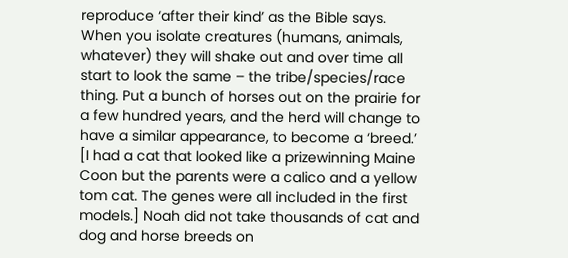reproduce ‘after their kind’ as the Bible says. When you isolate creatures (humans, animals, whatever) they will shake out and over time all start to look the same – the tribe/species/race thing. Put a bunch of horses out on the prairie for a few hundred years, and the herd will change to have a similar appearance, to become a ‘breed.’ [I had a cat that looked like a prizewinning Maine Coon but the parents were a calico and a yellow tom cat. The genes were all included in the first models.] Noah did not take thousands of cat and dog and horse breeds on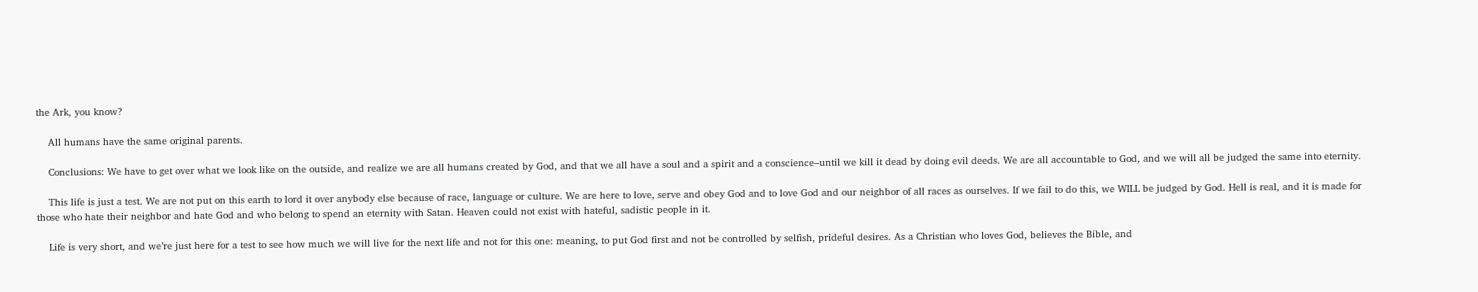the Ark, you know?

    All humans have the same original parents.

    Conclusions: We have to get over what we look like on the outside, and realize we are all humans created by God, and that we all have a soul and a spirit and a conscience–until we kill it dead by doing evil deeds. We are all accountable to God, and we will all be judged the same into eternity.

    This life is just a test. We are not put on this earth to lord it over anybody else because of race, language or culture. We are here to love, serve and obey God and to love God and our neighbor of all races as ourselves. If we fail to do this, we WILL be judged by God. Hell is real, and it is made for those who hate their neighbor and hate God and who belong to spend an eternity with Satan. Heaven could not exist with hateful, sadistic people in it.

    Life is very short, and we’re just here for a test to see how much we will live for the next life and not for this one: meaning, to put God first and not be controlled by selfish, prideful desires. As a Christian who loves God, believes the Bible, and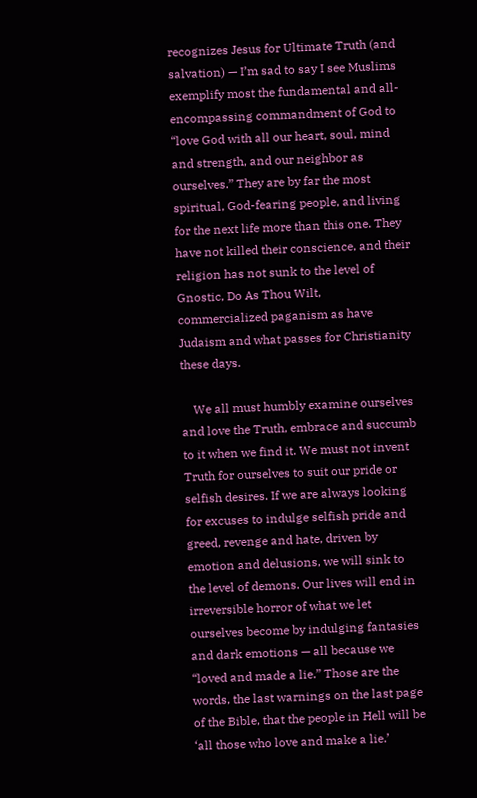recognizes Jesus for Ultimate Truth (and salvation) — I’m sad to say I see Muslims exemplify most the fundamental and all-encompassing commandment of God to “love God with all our heart, soul, mind and strength, and our neighbor as ourselves.” They are by far the most spiritual, God-fearing people, and living for the next life more than this one. They have not killed their conscience, and their religion has not sunk to the level of Gnostic, Do As Thou Wilt, commercialized paganism as have Judaism and what passes for Christianity these days.

    We all must humbly examine ourselves and love the Truth, embrace and succumb to it when we find it. We must not invent Truth for ourselves to suit our pride or selfish desires. If we are always looking for excuses to indulge selfish pride and greed, revenge and hate, driven by emotion and delusions, we will sink to the level of demons. Our lives will end in irreversible horror of what we let ourselves become by indulging fantasies and dark emotions — all because we “loved and made a lie.” Those are the words, the last warnings on the last page of the Bible, that the people in Hell will be ‘all those who love and make a lie.’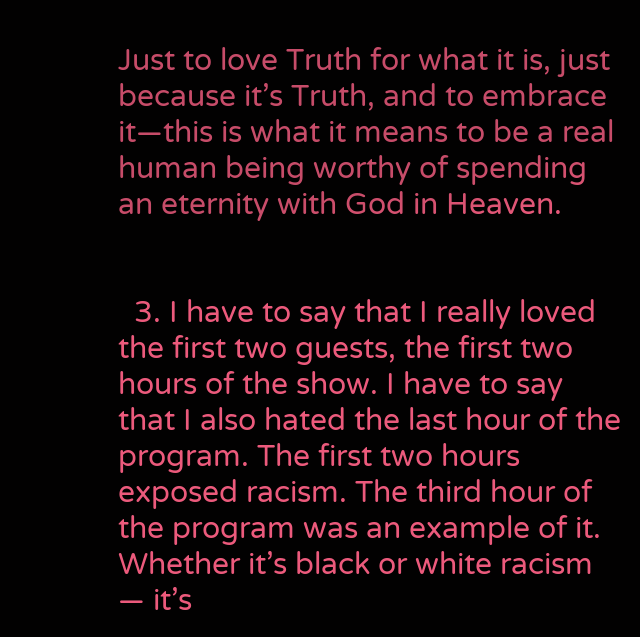Just to love Truth for what it is, just because it’s Truth, and to embrace it—this is what it means to be a real human being worthy of spending an eternity with God in Heaven.


  3. I have to say that I really loved the first two guests, the first two hours of the show. I have to say that I also hated the last hour of the program. The first two hours exposed racism. The third hour of the program was an example of it. Whether it’s black or white racism — it’s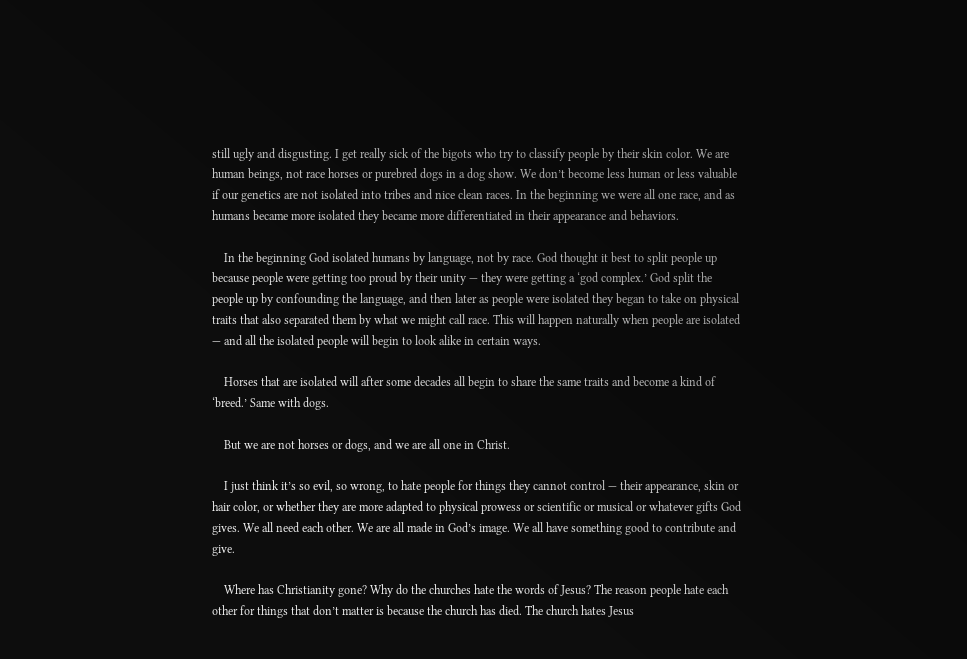still ugly and disgusting. I get really sick of the bigots who try to classify people by their skin color. We are human beings, not race horses or purebred dogs in a dog show. We don’t become less human or less valuable if our genetics are not isolated into tribes and nice clean races. In the beginning we were all one race, and as humans became more isolated they became more differentiated in their appearance and behaviors.

    In the beginning God isolated humans by language, not by race. God thought it best to split people up because people were getting too proud by their unity — they were getting a ‘god complex.’ God split the people up by confounding the language, and then later as people were isolated they began to take on physical traits that also separated them by what we might call race. This will happen naturally when people are isolated — and all the isolated people will begin to look alike in certain ways.

    Horses that are isolated will after some decades all begin to share the same traits and become a kind of ‘breed.’ Same with dogs.

    But we are not horses or dogs, and we are all one in Christ.

    I just think it’s so evil, so wrong, to hate people for things they cannot control — their appearance, skin or hair color, or whether they are more adapted to physical prowess or scientific or musical or whatever gifts God gives. We all need each other. We are all made in God’s image. We all have something good to contribute and give.

    Where has Christianity gone? Why do the churches hate the words of Jesus? The reason people hate each other for things that don’t matter is because the church has died. The church hates Jesus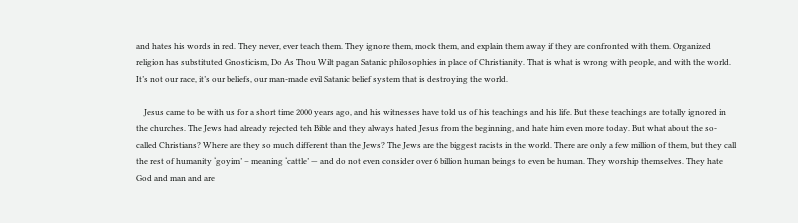and hates his words in red. They never, ever teach them. They ignore them, mock them, and explain them away if they are confronted with them. Organized religion has substituted Gnosticism, Do As Thou Wilt pagan Satanic philosophies in place of Christianity. That is what is wrong with people, and with the world. It’s not our race, it’s our beliefs, our man-made evil Satanic belief system that is destroying the world.

    Jesus came to be with us for a short time 2000 years ago, and his witnesses have told us of his teachings and his life. But these teachings are totally ignored in the churches. The Jews had already rejected teh Bible and they always hated Jesus from the beginning, and hate him even more today. But what about the so-called Christians? Where are they so much different than the Jews? The Jews are the biggest racists in the world. There are only a few million of them, but they call the rest of humanity ‘goyim’ – meaning ‘cattle’ — and do not even consider over 6 billion human beings to even be human. They worship themselves. They hate God and man and are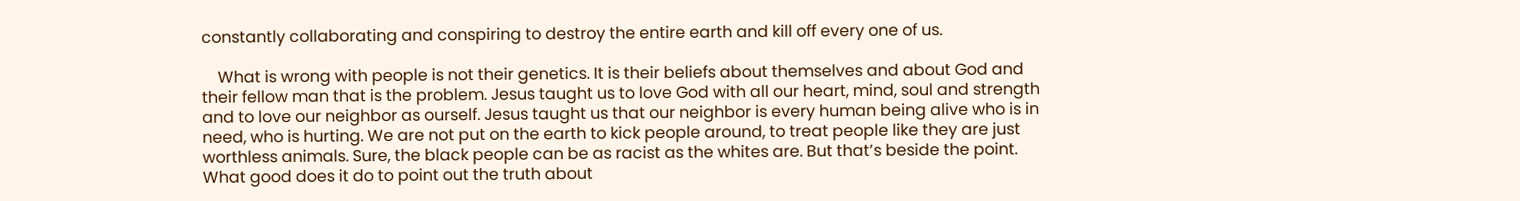constantly collaborating and conspiring to destroy the entire earth and kill off every one of us.

    What is wrong with people is not their genetics. It is their beliefs about themselves and about God and their fellow man that is the problem. Jesus taught us to love God with all our heart, mind, soul and strength and to love our neighbor as ourself. Jesus taught us that our neighbor is every human being alive who is in need, who is hurting. We are not put on the earth to kick people around, to treat people like they are just worthless animals. Sure, the black people can be as racist as the whites are. But that’s beside the point. What good does it do to point out the truth about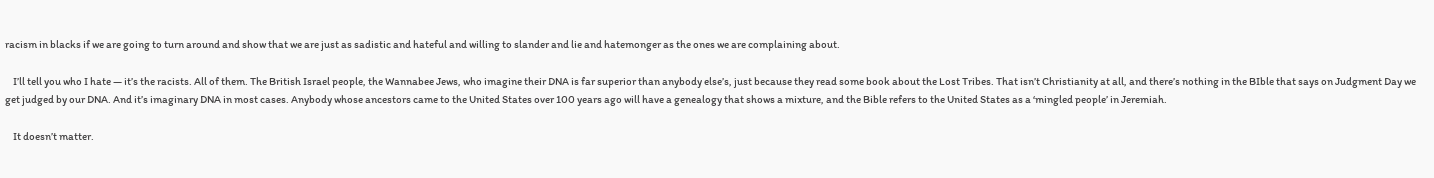racism in blacks if we are going to turn around and show that we are just as sadistic and hateful and willing to slander and lie and hatemonger as the ones we are complaining about.

    I’ll tell you who I hate — it’s the racists. All of them. The British Israel people, the Wannabee Jews, who imagine their DNA is far superior than anybody else’s, just because they read some book about the Lost Tribes. That isn’t Christianity at all, and there’s nothing in the BIble that says on Judgment Day we get judged by our DNA. And it’s imaginary DNA in most cases. Anybody whose ancestors came to the United States over 100 years ago will have a genealogy that shows a mixture, and the Bible refers to the United States as a ‘mingled people’ in Jeremiah.

    It doesn’t matter.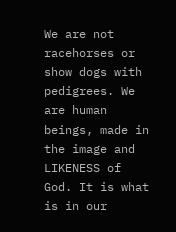We are not racehorses or show dogs with pedigrees. We are human beings, made in the image and LIKENESS of God. It is what is in our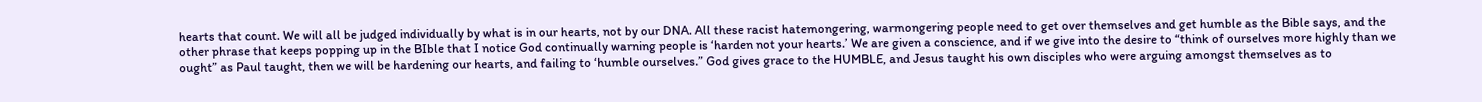hearts that count. We will all be judged individually by what is in our hearts, not by our DNA. All these racist hatemongering, warmongering people need to get over themselves and get humble as the Bible says, and the other phrase that keeps popping up in the BIble that I notice God continually warning people is ‘harden not your hearts.’ We are given a conscience, and if we give into the desire to “think of ourselves more highly than we ought” as Paul taught, then we will be hardening our hearts, and failing to ‘humble ourselves.” God gives grace to the HUMBLE, and Jesus taught his own disciples who were arguing amongst themselves as to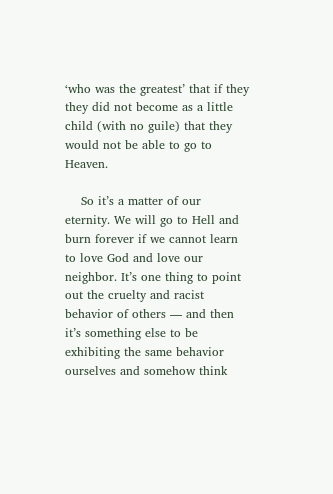‘who was the greatest’ that if they they did not become as a little child (with no guile) that they would not be able to go to Heaven.

    So it’s a matter of our eternity. We will go to Hell and burn forever if we cannot learn to love God and love our neighbor. It’s one thing to point out the cruelty and racist behavior of others — and then it’s something else to be exhibiting the same behavior ourselves and somehow think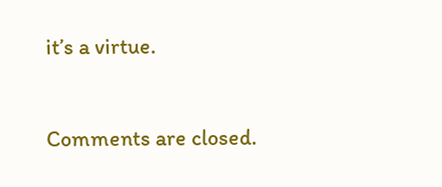it’s a virtue.


Comments are closed.